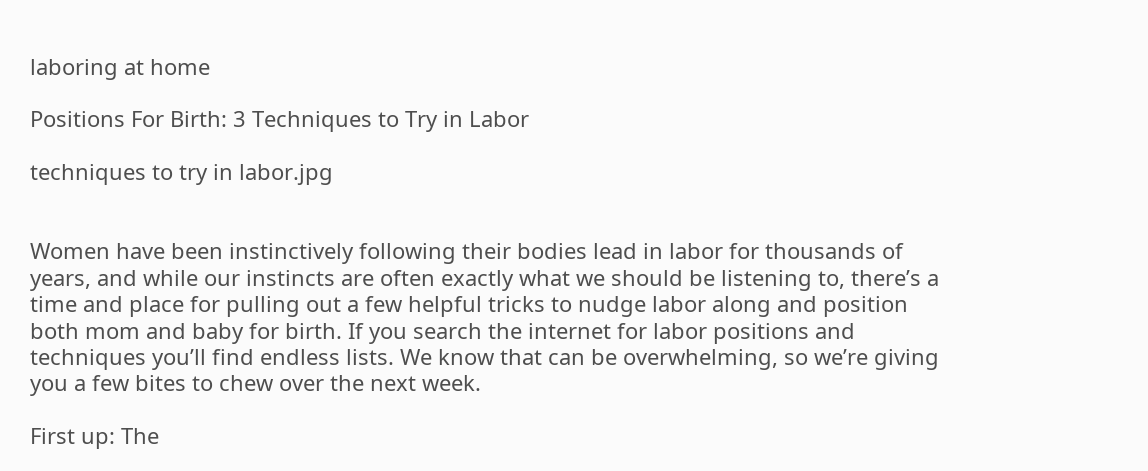laboring at home

Positions For Birth: 3 Techniques to Try in Labor

techniques to try in labor.jpg


Women have been instinctively following their bodies lead in labor for thousands of years, and while our instincts are often exactly what we should be listening to, there’s a time and place for pulling out a few helpful tricks to nudge labor along and position both mom and baby for birth. If you search the internet for labor positions and techniques you’ll find endless lists. We know that can be overwhelming, so we’re giving you a few bites to chew over the next week.

First up: The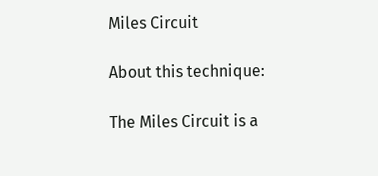Miles Circuit

About this technique:

The Miles Circuit is a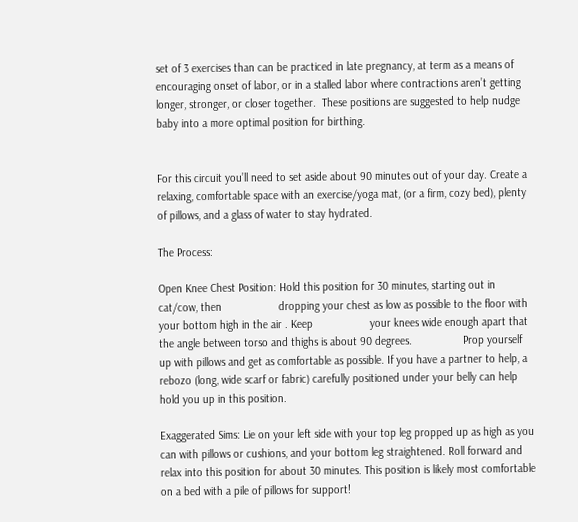set of 3 exercises than can be practiced in late pregnancy, at term as a means of encouraging onset of labor, or in a stalled labor where contractions aren’t getting longer, stronger, or closer together.  These positions are suggested to help nudge baby into a more optimal position for birthing.


For this circuit you’ll need to set aside about 90 minutes out of your day. Create a relaxing, comfortable space with an exercise/yoga mat, (or a firm, cozy bed), plenty of pillows, and a glass of water to stay hydrated.

The Process:

Open Knee Chest Position: Hold this position for 30 minutes, starting out in cat/cow, then                   dropping your chest as low as possible to the floor with your bottom high in the air . Keep                   your knees wide enough apart that the angle between torso and thighs is about 90 degrees.                 Prop yourself up with pillows and get as comfortable as possible. If you have a partner to help, a rebozo (long, wide scarf or fabric) carefully positioned under your belly can help hold you up in this position.

Exaggerated Sims: Lie on your left side with your top leg propped up as high as you can with pillows or cushions, and your bottom leg straightened. Roll forward and relax into this position for about 30 minutes. This position is likely most comfortable on a bed with a pile of pillows for support!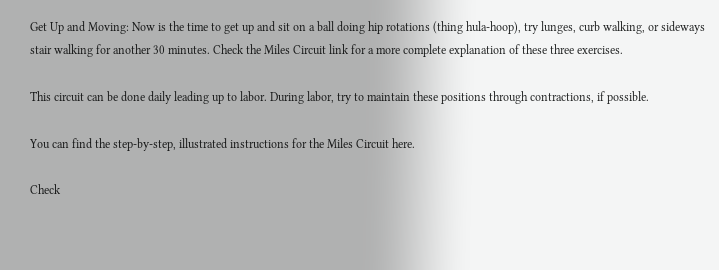Get Up and Moving: Now is the time to get up and sit on a ball doing hip rotations (thing hula-hoop), try lunges, curb walking, or sideways stair walking for another 30 minutes. Check the Miles Circuit link for a more complete explanation of these three exercises.

This circuit can be done daily leading up to labor. During labor, try to maintain these positions through contractions, if possible.

You can find the step-by-step, illustrated instructions for the Miles Circuit here.

Check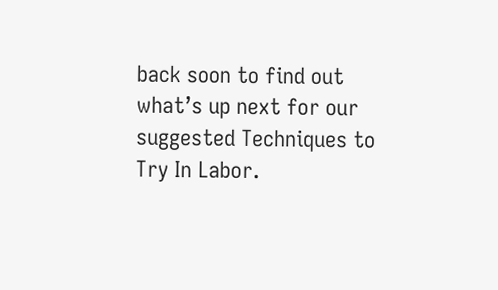back soon to find out what’s up next for our suggested Techniques to Try In Labor.